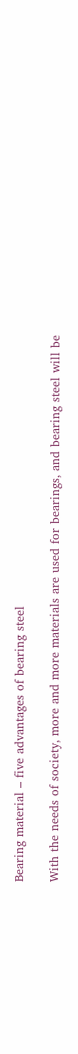Bearing material – five advantages of bearing steel

With the needs of society, more and more materials are used for bearings, and bearing steel will be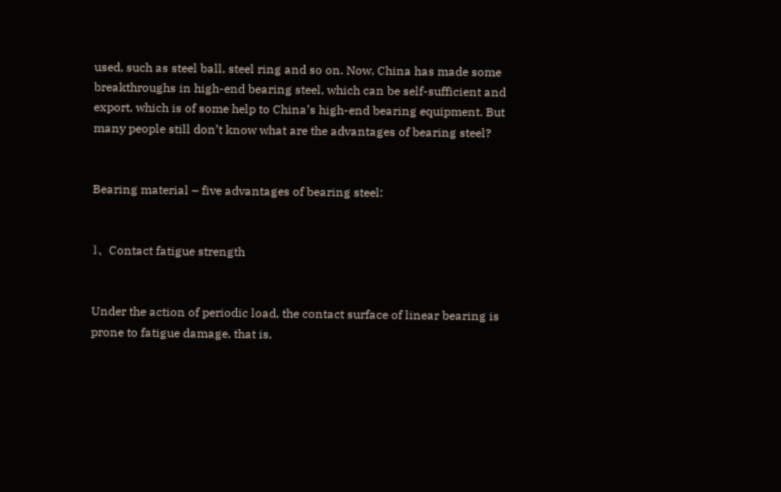used, such as steel ball, steel ring and so on. Now, China has made some breakthroughs in high-end bearing steel, which can be self-sufficient and export, which is of some help to China’s high-end bearing equipment. But many people still don’t know what are the advantages of bearing steel?


Bearing material – five advantages of bearing steel:


1、 Contact fatigue strength


Under the action of periodic load, the contact surface of linear bearing is prone to fatigue damage, that is,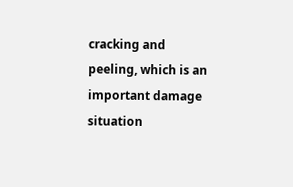cracking and peeling, which is an important damage situation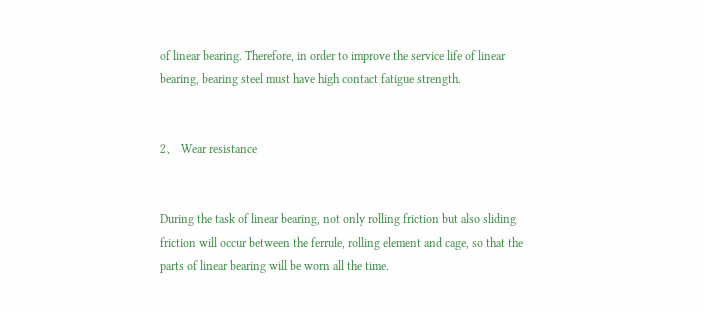of linear bearing. Therefore, in order to improve the service life of linear bearing, bearing steel must have high contact fatigue strength.


2、 Wear resistance


During the task of linear bearing, not only rolling friction but also sliding friction will occur between the ferrule, rolling element and cage, so that the parts of linear bearing will be worn all the time.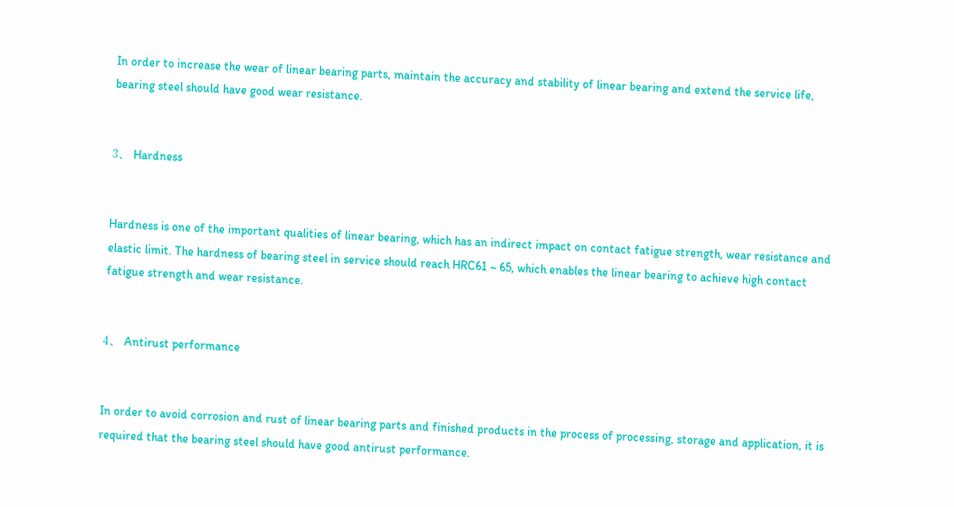In order to increase the wear of linear bearing parts, maintain the accuracy and stability of linear bearing and extend the service life, bearing steel should have good wear resistance.


3、 Hardness


Hardness is one of the important qualities of linear bearing, which has an indirect impact on contact fatigue strength, wear resistance and elastic limit. The hardness of bearing steel in service should reach HRC61 ~ 65, which enables the linear bearing to achieve high contact fatigue strength and wear resistance.


4、 Antirust performance


In order to avoid corrosion and rust of linear bearing parts and finished products in the process of processing, storage and application, it is required that the bearing steel should have good antirust performance.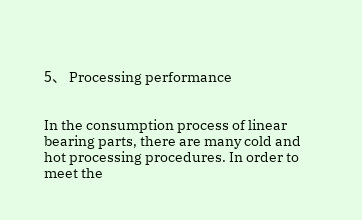5、 Processing performance


In the consumption process of linear bearing parts, there are many cold and hot processing procedures. In order to meet the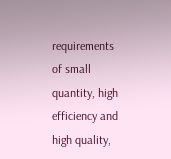requirements of small quantity, high efficiency and high quality,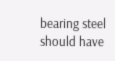bearing steel should have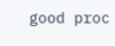good proc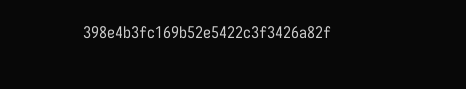398e4b3fc169b52e5422c3f3426a82f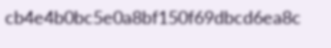cb4e4b0bc5e0a8bf150f69dbcd6ea8c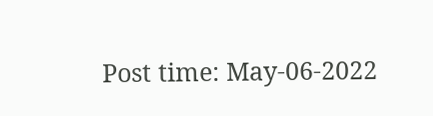Post time: May-06-2022